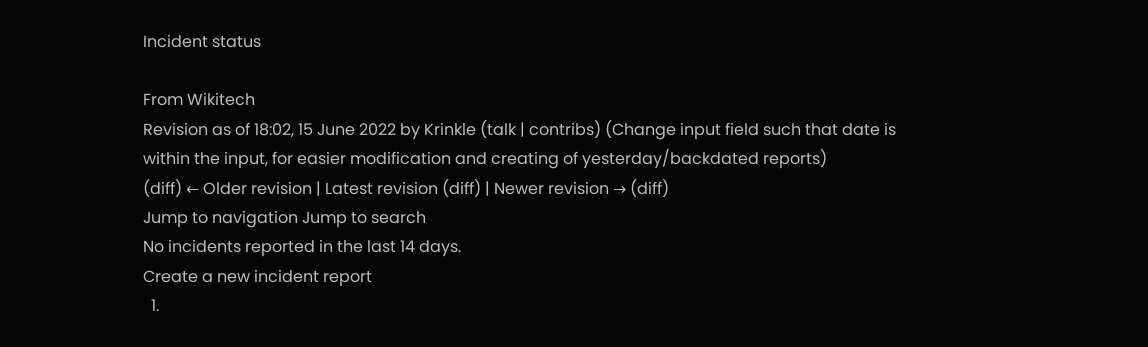Incident status

From Wikitech
Revision as of 18:02, 15 June 2022 by Krinkle (talk | contribs) (Change input field such that date is within the input, for easier modification and creating of yesterday/backdated reports)
(diff) ← Older revision | Latest revision (diff) | Newer revision → (diff)
Jump to navigation Jump to search
No incidents reported in the last 14 days.
Create a new incident report
  1.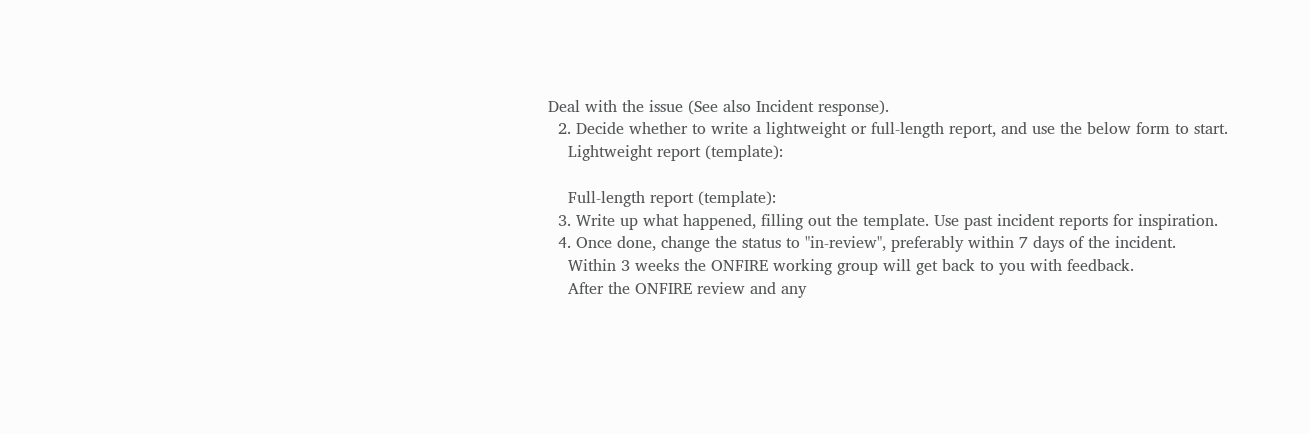Deal with the issue (See also Incident response).
  2. Decide whether to write a lightweight or full-length report, and use the below form to start.
    Lightweight report (template):

    Full-length report (template):
  3. Write up what happened, filling out the template. Use past incident reports for inspiration.
  4. Once done, change the status to "in-review", preferably within 7 days of the incident.
    Within 3 weeks the ONFIRE working group will get back to you with feedback.
    After the ONFIRE review and any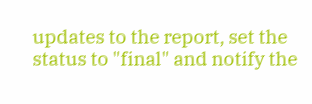updates to the report, set the status to "final" and notify the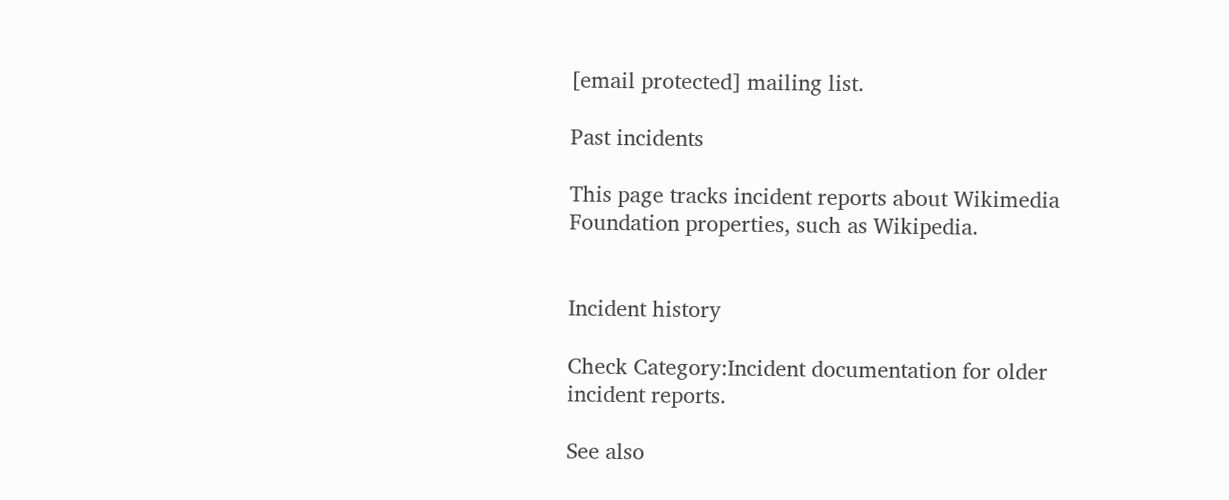[email protected] mailing list.

Past incidents

This page tracks incident reports about Wikimedia Foundation properties, such as Wikipedia.


Incident history

Check Category:Incident documentation for older incident reports.

See also